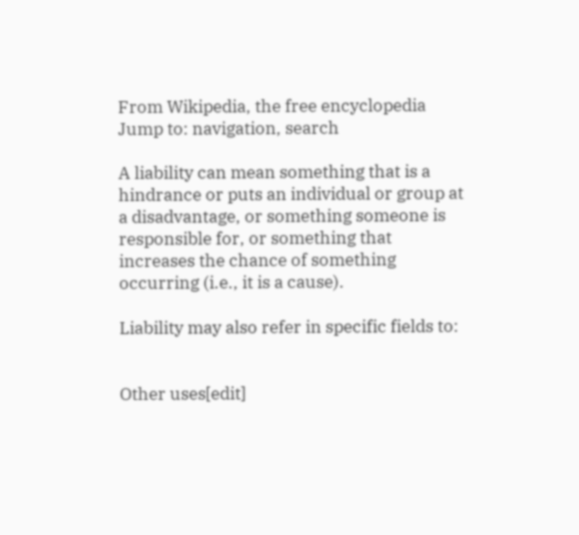From Wikipedia, the free encyclopedia
Jump to: navigation, search

A liability can mean something that is a hindrance or puts an individual or group at a disadvantage, or something someone is responsible for, or something that increases the chance of something occurring (i.e., it is a cause).

Liability may also refer in specific fields to:


Other uses[edit]